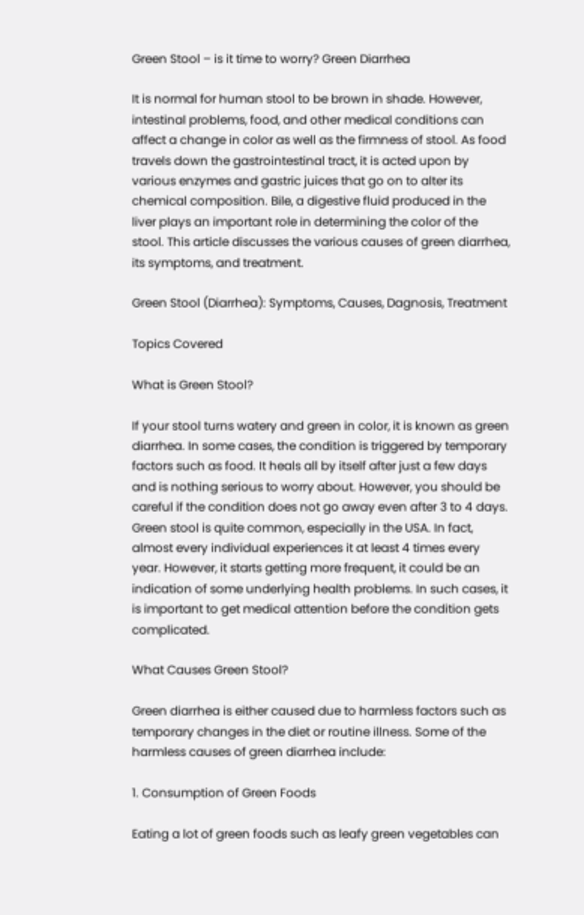Green Stool – is it time to worry? Green Diarrhea

It is normal for human stool to be brown in shade. However, intestinal problems, food, and other medical conditions can affect a change in color as well as the firmness of stool. As food travels down the gastrointestinal tract, it is acted upon by various enzymes and gastric juices that go on to alter its chemical composition. Bile, a digestive fluid produced in the liver plays an important role in determining the color of the stool. This article discusses the various causes of green diarrhea, its symptoms, and treatment.

Green Stool (Diarrhea): Symptoms, Causes, Dagnosis, Treatment

Topics Covered

What is Green Stool?

If your stool turns watery and green in color, it is known as green diarrhea. In some cases, the condition is triggered by temporary factors such as food. It heals all by itself after just a few days and is nothing serious to worry about. However, you should be careful if the condition does not go away even after 3 to 4 days. Green stool is quite common, especially in the USA. In fact, almost every individual experiences it at least 4 times every year. However, it starts getting more frequent, it could be an indication of some underlying health problems. In such cases, it is important to get medical attention before the condition gets complicated.

What Causes Green Stool?

Green diarrhea is either caused due to harmless factors such as temporary changes in the diet or routine illness. Some of the harmless causes of green diarrhea include:

1. Consumption of Green Foods

Eating a lot of green foods such as leafy green vegetables can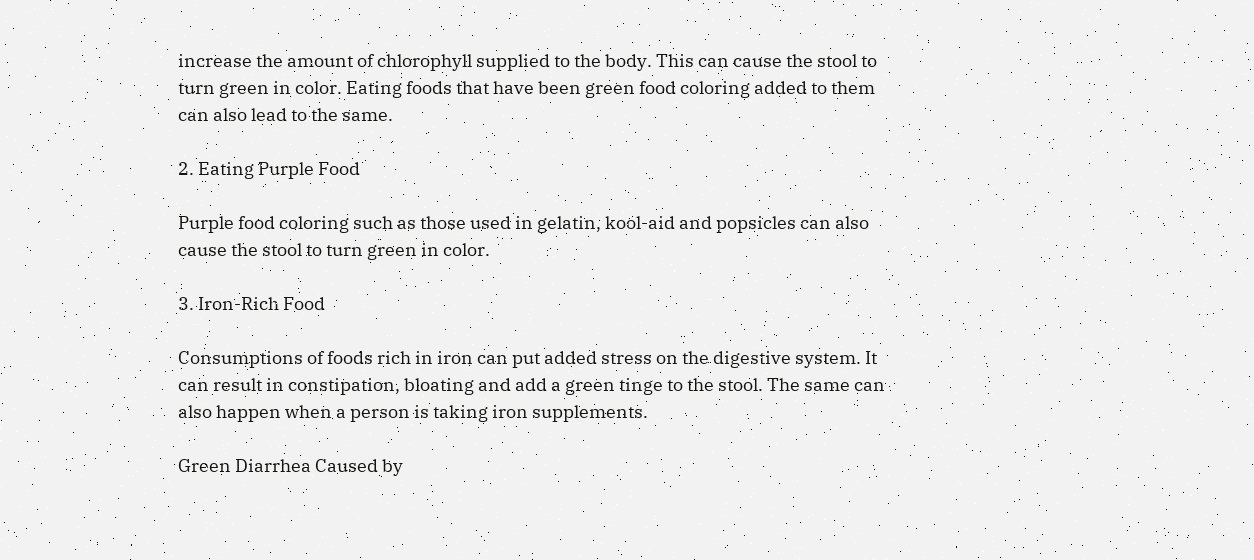increase the amount of chlorophyll supplied to the body. This can cause the stool to turn green in color. Eating foods that have been green food coloring added to them can also lead to the same.

2. Eating Purple Food

Purple food coloring such as those used in gelatin, kool-aid and popsicles can also cause the stool to turn green in color.

3. Iron-Rich Food

Consumptions of foods rich in iron can put added stress on the digestive system. It can result in constipation, bloating and add a green tinge to the stool. The same can also happen when a person is taking iron supplements.

Green Diarrhea Caused by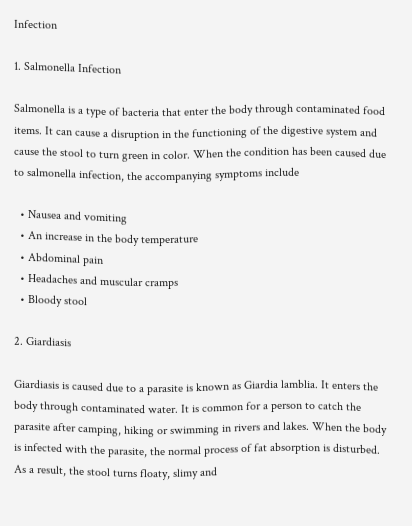Infection

1. Salmonella Infection

Salmonella is a type of bacteria that enter the body through contaminated food items. It can cause a disruption in the functioning of the digestive system and cause the stool to turn green in color. When the condition has been caused due to salmonella infection, the accompanying symptoms include

  • Nausea and vomiting
  • An increase in the body temperature
  • Abdominal pain
  • Headaches and muscular cramps
  • Bloody stool

2. Giardiasis

Giardiasis is caused due to a parasite is known as Giardia lamblia. It enters the body through contaminated water. It is common for a person to catch the parasite after camping, hiking or swimming in rivers and lakes. When the body is infected with the parasite, the normal process of fat absorption is disturbed. As a result, the stool turns floaty, slimy and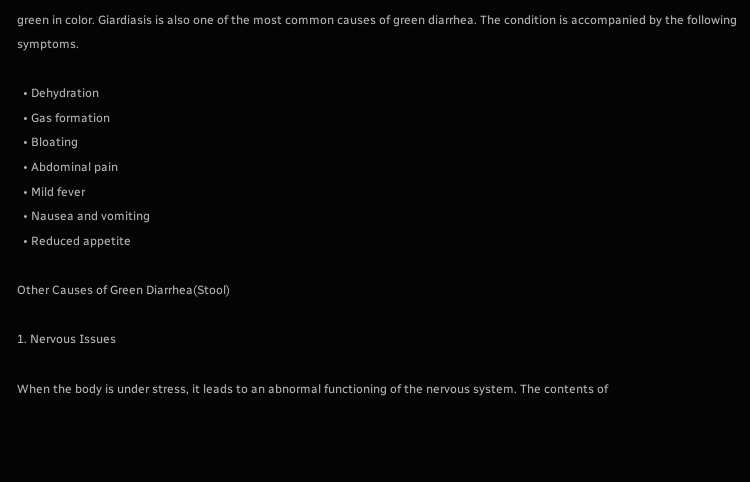green in color. Giardiasis is also one of the most common causes of green diarrhea. The condition is accompanied by the following symptoms.

  • Dehydration
  • Gas formation
  • Bloating
  • Abdominal pain
  • Mild fever
  • Nausea and vomiting
  • Reduced appetite

Other Causes of Green Diarrhea(Stool)

1. Nervous Issues

When the body is under stress, it leads to an abnormal functioning of the nervous system. The contents of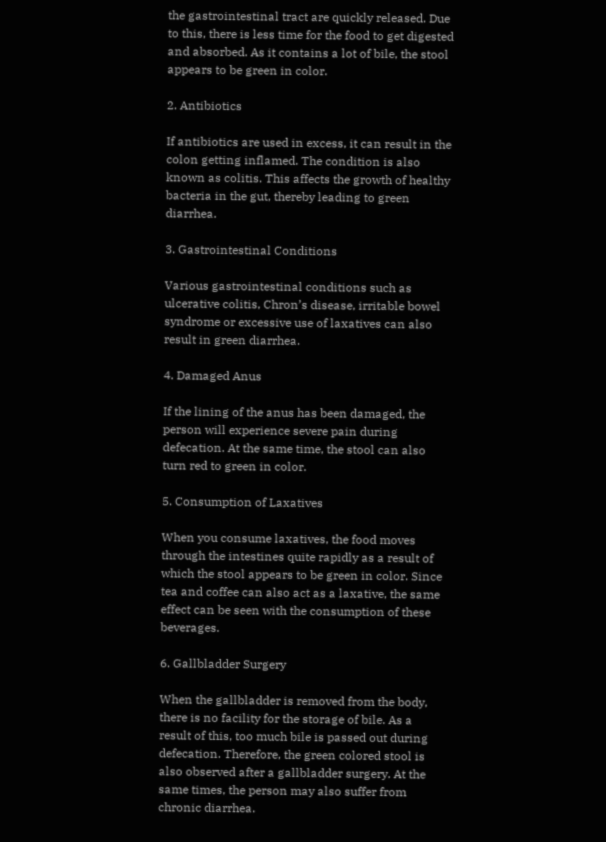the gastrointestinal tract are quickly released. Due to this, there is less time for the food to get digested and absorbed. As it contains a lot of bile, the stool appears to be green in color.

2. Antibiotics

If antibiotics are used in excess, it can result in the colon getting inflamed. The condition is also known as colitis. This affects the growth of healthy bacteria in the gut, thereby leading to green diarrhea.

3. Gastrointestinal Conditions

Various gastrointestinal conditions such as ulcerative colitis, Chron’s disease, irritable bowel syndrome or excessive use of laxatives can also result in green diarrhea.

4. Damaged Anus

If the lining of the anus has been damaged, the person will experience severe pain during defecation. At the same time, the stool can also turn red to green in color.

5. Consumption of Laxatives

When you consume laxatives, the food moves through the intestines quite rapidly as a result of which the stool appears to be green in color. Since tea and coffee can also act as a laxative, the same effect can be seen with the consumption of these beverages.

6. Gallbladder Surgery

When the gallbladder is removed from the body, there is no facility for the storage of bile. As a result of this, too much bile is passed out during defecation. Therefore, the green colored stool is also observed after a gallbladder surgery. At the same times, the person may also suffer from chronic diarrhea.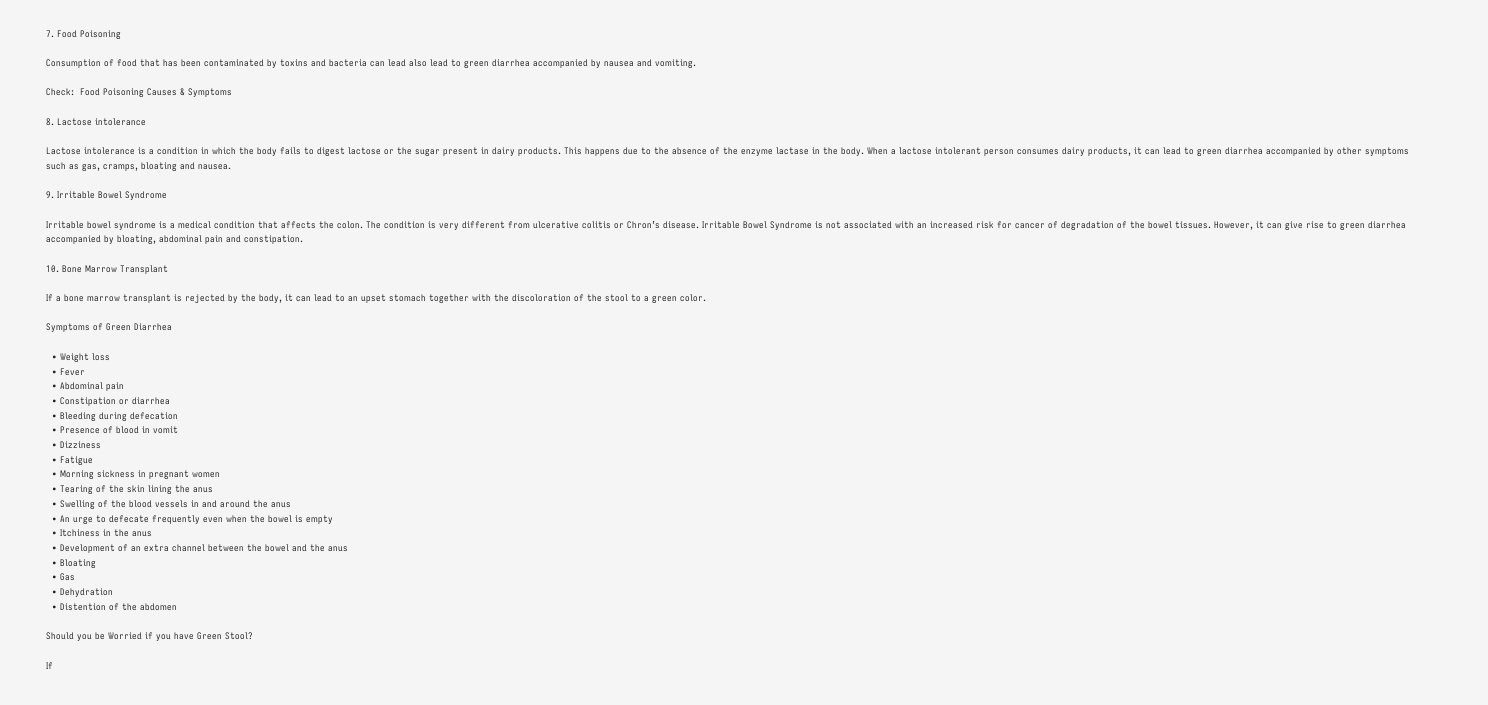7. Food Poisoning

Consumption of food that has been contaminated by toxins and bacteria can lead also lead to green diarrhea accompanied by nausea and vomiting.

Check:  Food Poisoning Causes & Symptoms

8. Lactose intolerance

Lactose intolerance is a condition in which the body fails to digest lactose or the sugar present in dairy products. This happens due to the absence of the enzyme lactase in the body. When a lactose intolerant person consumes dairy products, it can lead to green diarrhea accompanied by other symptoms such as gas, cramps, bloating and nausea.

9. Irritable Bowel Syndrome

Irritable bowel syndrome is a medical condition that affects the colon. The condition is very different from ulcerative colitis or Chron’s disease. Irritable Bowel Syndrome is not associated with an increased risk for cancer of degradation of the bowel tissues. However, it can give rise to green diarrhea accompanied by bloating, abdominal pain and constipation.

10. Bone Marrow Transplant

If a bone marrow transplant is rejected by the body, it can lead to an upset stomach together with the discoloration of the stool to a green color.

Symptoms of Green Diarrhea

  • Weight loss
  • Fever
  • Abdominal pain
  • Constipation or diarrhea
  • Bleeding during defecation
  • Presence of blood in vomit
  • Dizziness
  • Fatigue
  • Morning sickness in pregnant women
  • Tearing of the skin lining the anus
  • Swelling of the blood vessels in and around the anus
  • An urge to defecate frequently even when the bowel is empty
  • Itchiness in the anus
  • Development of an extra channel between the bowel and the anus
  • Bloating
  • Gas
  • Dehydration
  • Distention of the abdomen

Should you be Worried if you have Green Stool?

If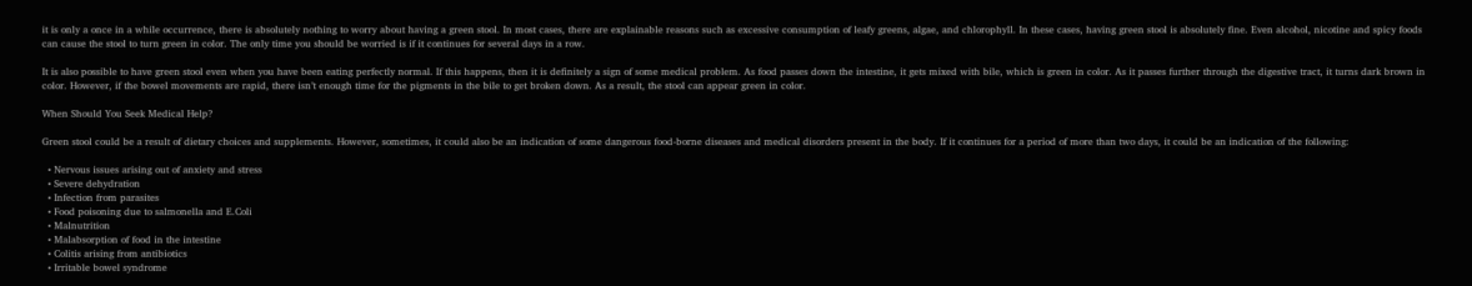it is only a once in a while occurrence, there is absolutely nothing to worry about having a green stool. In most cases, there are explainable reasons such as excessive consumption of leafy greens, algae, and chlorophyll. In these cases, having green stool is absolutely fine. Even alcohol, nicotine and spicy foods can cause the stool to turn green in color. The only time you should be worried is if it continues for several days in a row.

It is also possible to have green stool even when you have been eating perfectly normal. If this happens, then it is definitely a sign of some medical problem. As food passes down the intestine, it gets mixed with bile, which is green in color. As it passes further through the digestive tract, it turns dark brown in color. However, if the bowel movements are rapid, there isn’t enough time for the pigments in the bile to get broken down. As a result, the stool can appear green in color.

When Should You Seek Medical Help?

Green stool could be a result of dietary choices and supplements. However, sometimes, it could also be an indication of some dangerous food-borne diseases and medical disorders present in the body. If it continues for a period of more than two days, it could be an indication of the following:

  • Nervous issues arising out of anxiety and stress
  • Severe dehydration
  • Infection from parasites
  • Food poisoning due to salmonella and E.Coli
  • Malnutrition
  • Malabsorption of food in the intestine
  • Colitis arising from antibiotics
  • Irritable bowel syndrome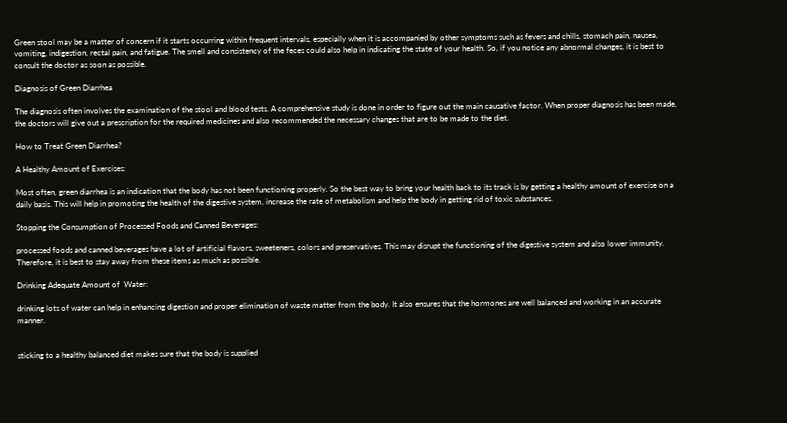Green stool may be a matter of concern if it starts occurring within frequent intervals, especially when it is accompanied by other symptoms such as fevers and chills, stomach pain, nausea, vomiting, indigestion, rectal pain, and fatigue. The smell and consistency of the feces could also help in indicating the state of your health. So, if you notice any abnormal changes, it is best to consult the doctor as soon as possible.

Diagnosis of Green Diarrhea

The diagnosis often involves the examination of the stool and blood tests. A comprehensive study is done in order to figure out the main causative factor. When proper diagnosis has been made, the doctors will give out a prescription for the required medicines and also recommended the necessary changes that are to be made to the diet.

How to Treat Green Diarrhea?

A Healthy Amount of Exercises:

Most often, green diarrhea is an indication that the body has not been functioning properly. So the best way to bring your health back to its track is by getting a healthy amount of exercise on a daily basis. This will help in promoting the health of the digestive system, increase the rate of metabolism and help the body in getting rid of toxic substances.

Stopping the Consumption of Processed Foods and Canned Beverages:

processed foods and canned beverages have a lot of artificial flavors, sweeteners, colors and preservatives. This may disrupt the functioning of the digestive system and also lower immunity. Therefore, it is best to stay away from these items as much as possible.

Drinking Adequate Amount of  Water:

drinking lots of water can help in enhancing digestion and proper elimination of waste matter from the body. It also ensures that the hormones are well balanced and working in an accurate manner.


sticking to a healthy balanced diet makes sure that the body is supplied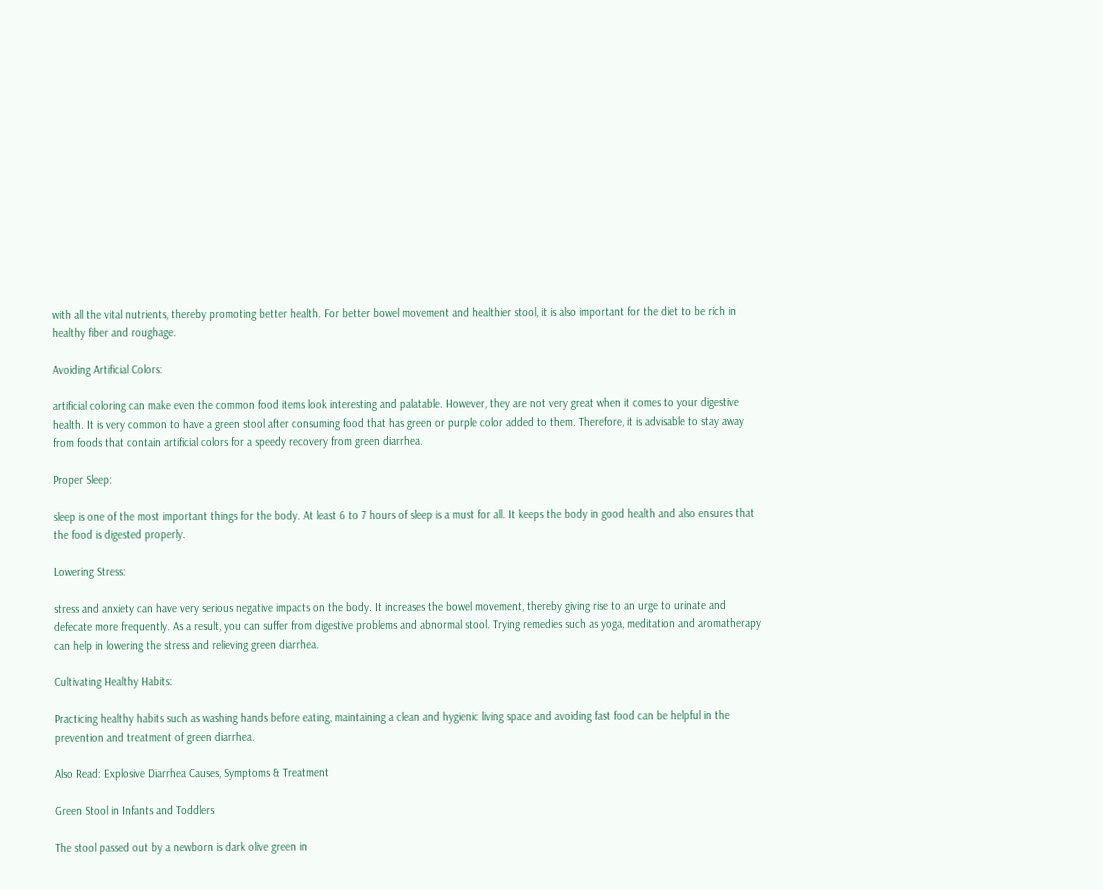with all the vital nutrients, thereby promoting better health. For better bowel movement and healthier stool, it is also important for the diet to be rich in healthy fiber and roughage.

Avoiding Artificial Colors:

artificial coloring can make even the common food items look interesting and palatable. However, they are not very great when it comes to your digestive health. It is very common to have a green stool after consuming food that has green or purple color added to them. Therefore, it is advisable to stay away from foods that contain artificial colors for a speedy recovery from green diarrhea.

Proper Sleep:

sleep is one of the most important things for the body. At least 6 to 7 hours of sleep is a must for all. It keeps the body in good health and also ensures that the food is digested properly.

Lowering Stress:

stress and anxiety can have very serious negative impacts on the body. It increases the bowel movement, thereby giving rise to an urge to urinate and defecate more frequently. As a result, you can suffer from digestive problems and abnormal stool. Trying remedies such as yoga, meditation and aromatherapy can help in lowering the stress and relieving green diarrhea.

Cultivating Healthy Habits:

Practicing healthy habits such as washing hands before eating, maintaining a clean and hygienic living space and avoiding fast food can be helpful in the prevention and treatment of green diarrhea.

Also Read: Explosive Diarrhea Causes, Symptoms & Treatment

Green Stool in Infants and Toddlers

The stool passed out by a newborn is dark olive green in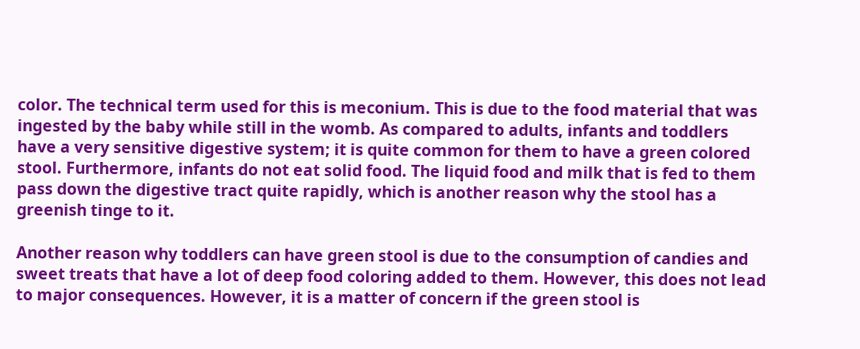color. The technical term used for this is meconium. This is due to the food material that was ingested by the baby while still in the womb. As compared to adults, infants and toddlers have a very sensitive digestive system; it is quite common for them to have a green colored stool. Furthermore, infants do not eat solid food. The liquid food and milk that is fed to them pass down the digestive tract quite rapidly, which is another reason why the stool has a greenish tinge to it.

Another reason why toddlers can have green stool is due to the consumption of candies and sweet treats that have a lot of deep food coloring added to them. However, this does not lead to major consequences. However, it is a matter of concern if the green stool is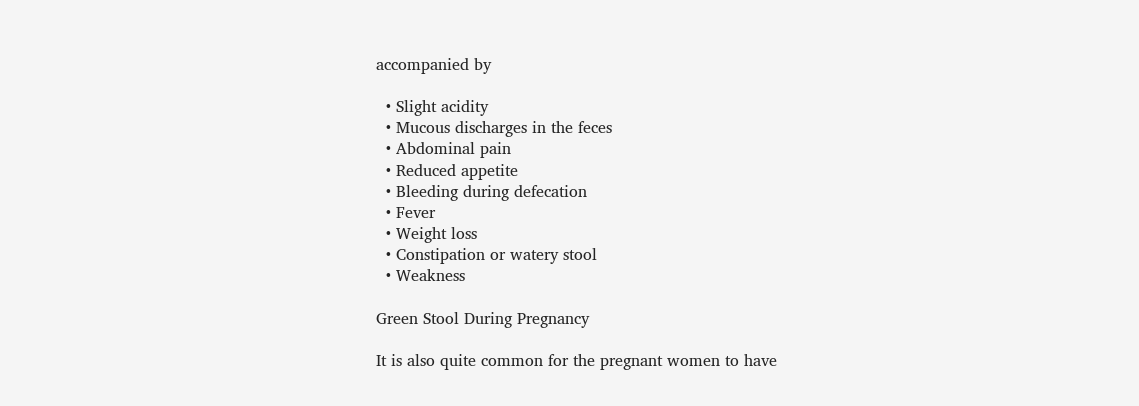accompanied by

  • Slight acidity
  • Mucous discharges in the feces
  • Abdominal pain
  • Reduced appetite
  • Bleeding during defecation
  • Fever
  • Weight loss
  • Constipation or watery stool
  • Weakness

Green Stool During Pregnancy

It is also quite common for the pregnant women to have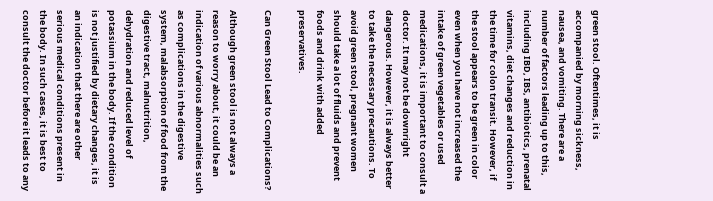green stool. Oftentimes, it is accompanied by morning sickness, nausea, and vomiting. There are a number of factors leading up to this, including IBD, IBS, antibiotics, prenatal vitamins, diet changes and reduction in the time for colon transit. However, if the stool appears to be green in color even when you have not increased the intake of green vegetables or used medications, it is important to consult a doctor. It may not be downright dangerous. However, it is always better to take the necessary precautions. To avoid green stool, pregnant women should take a lot of fluids and prevent foods and drink with added preservatives.

Can Green Stool Lead to Complications?

Although green stool is not always a reason to worry about, it could be an indication of various abnormalities such as complications in the digestive system, malabsorption of food from the digestive tract, malnutrition, dehydration and reduced level of potassium in the body. If the condition is not justified by dietary changes, it is an indication that there are other serious medical conditions present in the body. In such cases, it is best to consult the doctor before it leads to any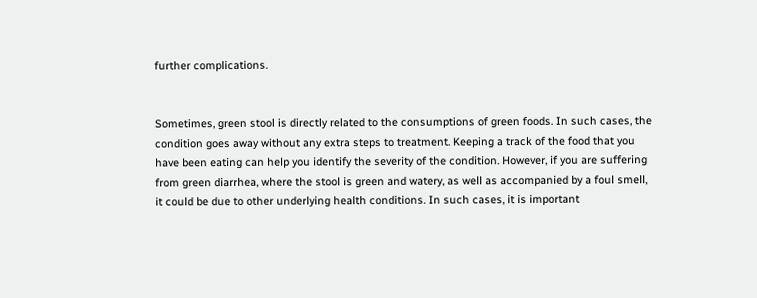further complications.


Sometimes, green stool is directly related to the consumptions of green foods. In such cases, the condition goes away without any extra steps to treatment. Keeping a track of the food that you have been eating can help you identify the severity of the condition. However, if you are suffering from green diarrhea, where the stool is green and watery, as well as accompanied by a foul smell, it could be due to other underlying health conditions. In such cases, it is important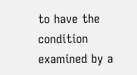to have the condition examined by a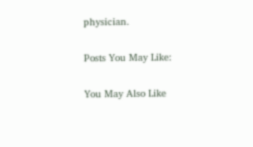physician.

Posts You May Like:

You May Also Like